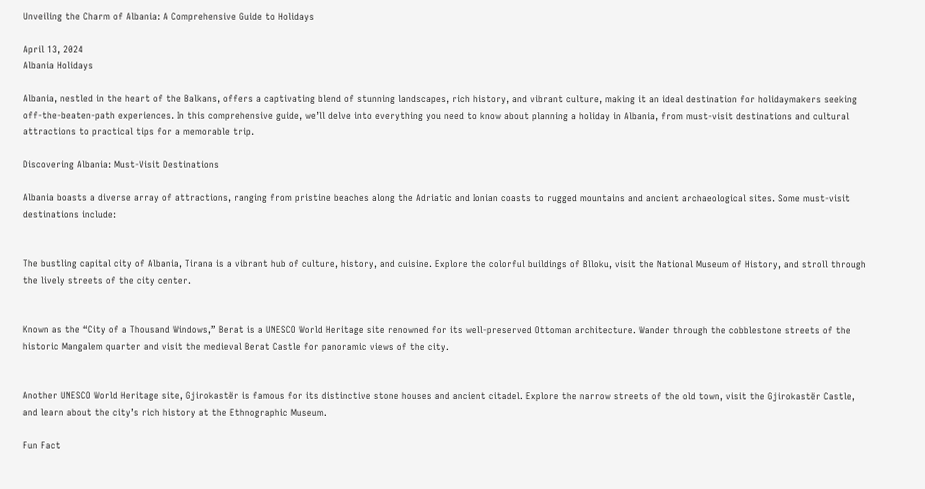Unveiling the Charm of Albania: A Comprehensive Guide to Holidays

April 13, 2024
Albania Holidays

Albania, nestled in the heart of the Balkans, offers a captivating blend of stunning landscapes, rich history, and vibrant culture, making it an ideal destination for holidaymakers seeking off-the-beaten-path experiences. In this comprehensive guide, we’ll delve into everything you need to know about planning a holiday in Albania, from must-visit destinations and cultural attractions to practical tips for a memorable trip.

Discovering Albania: Must-Visit Destinations

Albania boasts a diverse array of attractions, ranging from pristine beaches along the Adriatic and Ionian coasts to rugged mountains and ancient archaeological sites. Some must-visit destinations include:


The bustling capital city of Albania, Tirana is a vibrant hub of culture, history, and cuisine. Explore the colorful buildings of Blloku, visit the National Museum of History, and stroll through the lively streets of the city center.


Known as the “City of a Thousand Windows,” Berat is a UNESCO World Heritage site renowned for its well-preserved Ottoman architecture. Wander through the cobblestone streets of the historic Mangalem quarter and visit the medieval Berat Castle for panoramic views of the city.


Another UNESCO World Heritage site, Gjirokastër is famous for its distinctive stone houses and ancient citadel. Explore the narrow streets of the old town, visit the Gjirokastër Castle, and learn about the city’s rich history at the Ethnographic Museum.

Fun Fact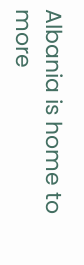Albania is home to more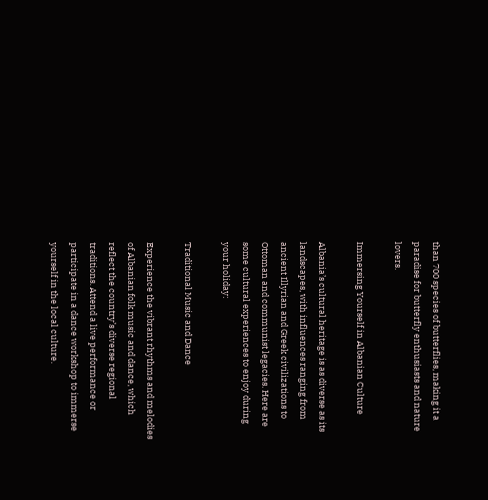than 700 species of butterflies, making it a paradise for butterfly enthusiasts and nature lovers.

Immersing Yourself in Albanian Culture

Albania’s cultural heritage is as diverse as its landscapes, with influences ranging from ancient Illyrian and Greek civilizations to Ottoman and communist legacies. Here are some cultural experiences to enjoy during your holiday:

Traditional Music and Dance

Experience the vibrant rhythms and melodies of Albanian folk music and dance, which reflect the country’s diverse regional traditions. Attend a live performance or participate in a dance workshop to immerse yourself in the local culture.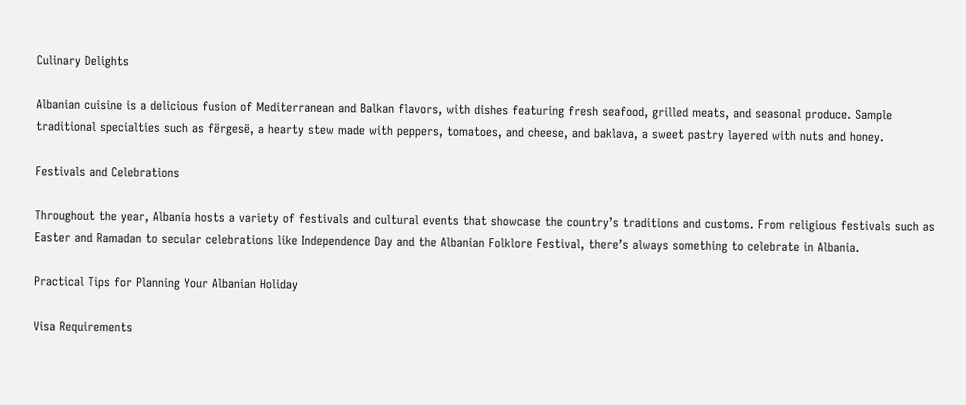Culinary Delights

Albanian cuisine is a delicious fusion of Mediterranean and Balkan flavors, with dishes featuring fresh seafood, grilled meats, and seasonal produce. Sample traditional specialties such as fërgesë, a hearty stew made with peppers, tomatoes, and cheese, and baklava, a sweet pastry layered with nuts and honey.

Festivals and Celebrations

Throughout the year, Albania hosts a variety of festivals and cultural events that showcase the country’s traditions and customs. From religious festivals such as Easter and Ramadan to secular celebrations like Independence Day and the Albanian Folklore Festival, there’s always something to celebrate in Albania.

Practical Tips for Planning Your Albanian Holiday

Visa Requirements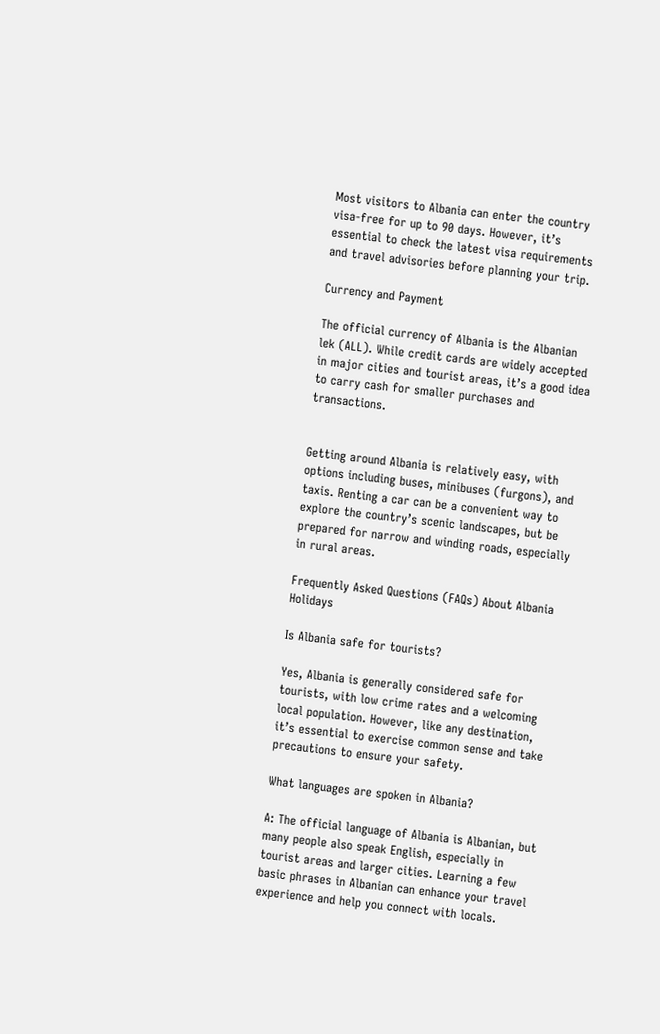Most visitors to Albania can enter the country visa-free for up to 90 days. However, it’s essential to check the latest visa requirements and travel advisories before planning your trip.

Currency and Payment

The official currency of Albania is the Albanian lek (ALL). While credit cards are widely accepted in major cities and tourist areas, it’s a good idea to carry cash for smaller purchases and transactions.


Getting around Albania is relatively easy, with options including buses, minibuses (furgons), and taxis. Renting a car can be a convenient way to explore the country’s scenic landscapes, but be prepared for narrow and winding roads, especially in rural areas.

Frequently Asked Questions (FAQs) About Albania Holidays

Is Albania safe for tourists?

Yes, Albania is generally considered safe for tourists, with low crime rates and a welcoming local population. However, like any destination, it’s essential to exercise common sense and take precautions to ensure your safety.

What languages are spoken in Albania?

A: The official language of Albania is Albanian, but many people also speak English, especially in tourist areas and larger cities. Learning a few basic phrases in Albanian can enhance your travel experience and help you connect with locals.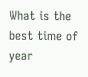What is the best time of year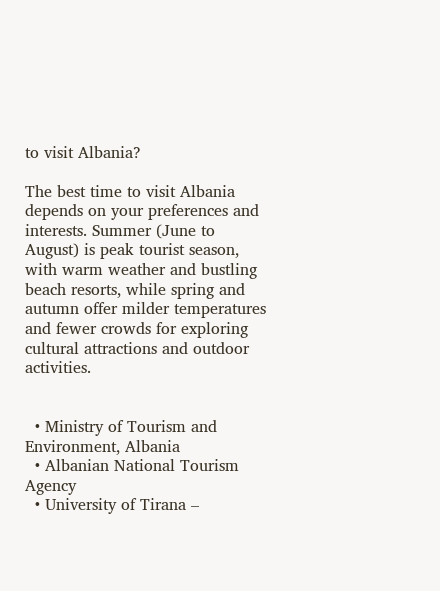to visit Albania?

The best time to visit Albania depends on your preferences and interests. Summer (June to August) is peak tourist season, with warm weather and bustling beach resorts, while spring and autumn offer milder temperatures and fewer crowds for exploring cultural attractions and outdoor activities.


  • Ministry of Tourism and Environment, Albania
  • Albanian National Tourism Agency
  • University of Tirana –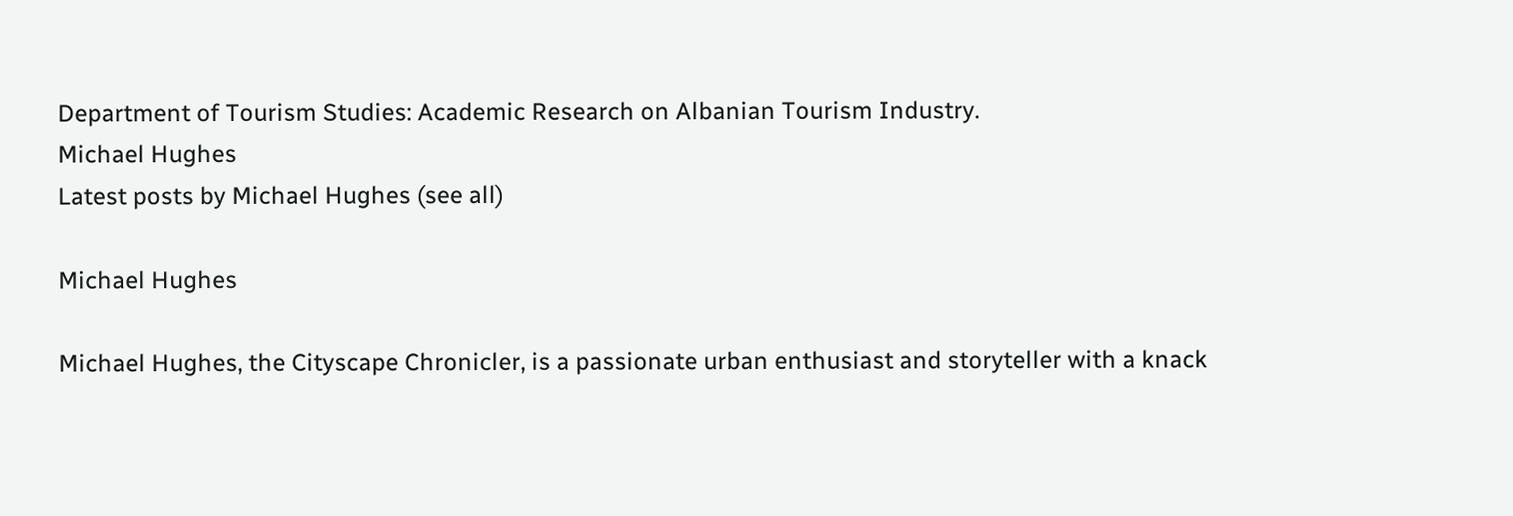Department of Tourism Studies: Academic Research on Albanian Tourism Industry.
Michael Hughes
Latest posts by Michael Hughes (see all)

Michael Hughes

Michael Hughes, the Cityscape Chronicler, is a passionate urban enthusiast and storyteller with a knack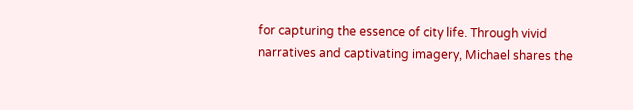for capturing the essence of city life. Through vivid narratives and captivating imagery, Michael shares the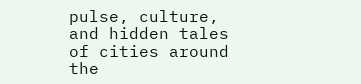pulse, culture, and hidden tales of cities around the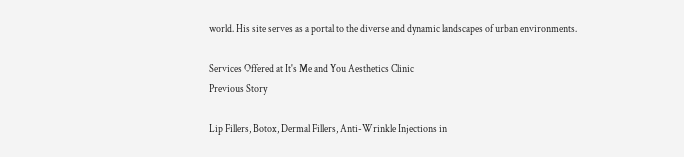world. His site serves as a portal to the diverse and dynamic landscapes of urban environments.

Services Offered at It's Me and You Aesthetics Clinic
Previous Story

Lip Fillers, Botox, Dermal Fillers, Anti-Wrinkle Injections in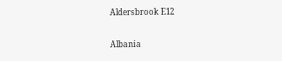Aldersbrook E12

Albania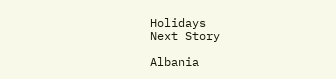Holidays
Next Story

Albania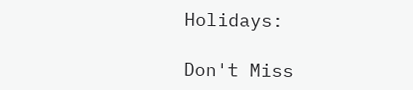Holidays:

Don't Miss